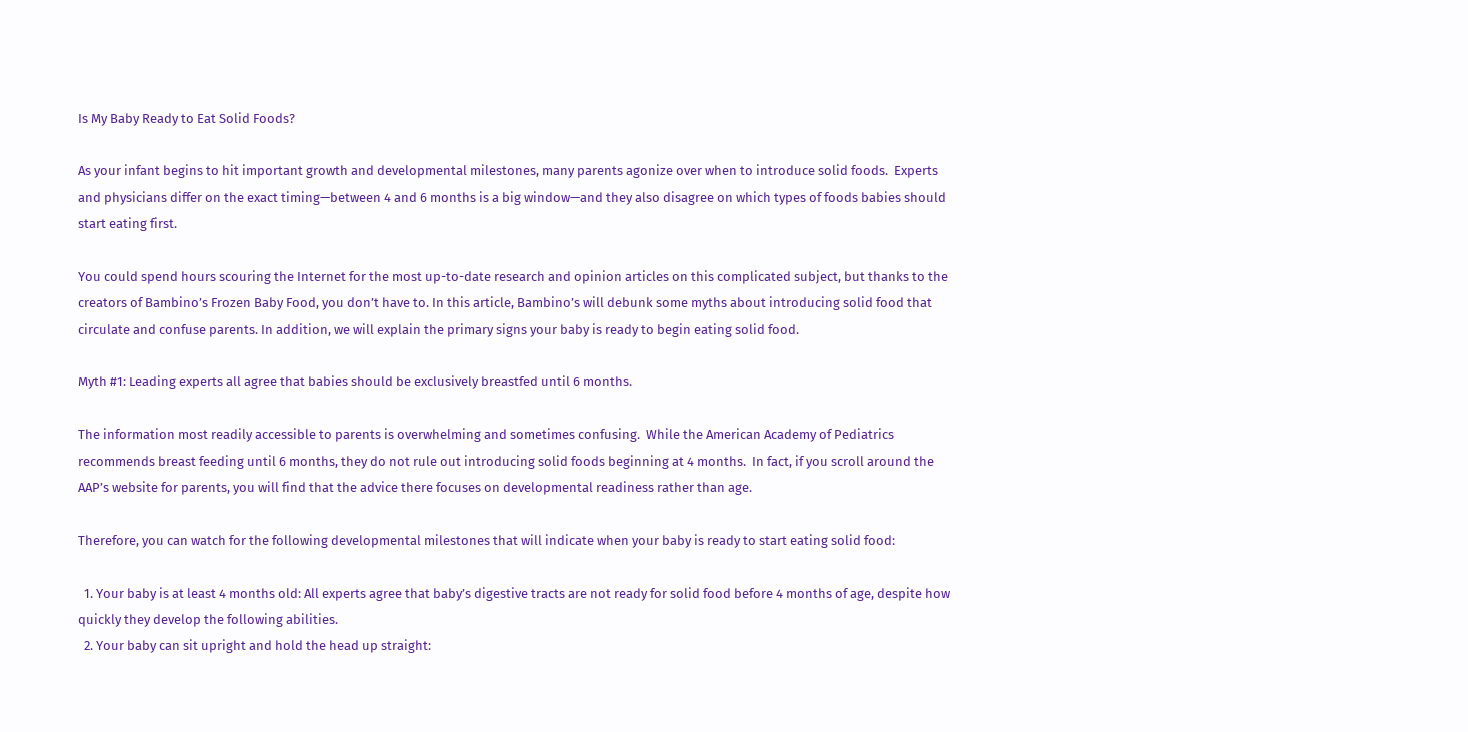Is My Baby Ready to Eat Solid Foods?

As your infant begins to hit important growth and developmental milestones, many parents agonize over when to introduce solid foods.  Experts and physicians differ on the exact timing—between 4 and 6 months is a big window—and they also disagree on which types of foods babies should start eating first.

You could spend hours scouring the Internet for the most up-to-date research and opinion articles on this complicated subject, but thanks to the creators of Bambino’s Frozen Baby Food, you don’t have to. In this article, Bambino’s will debunk some myths about introducing solid food that circulate and confuse parents. In addition, we will explain the primary signs your baby is ready to begin eating solid food.

Myth #1: Leading experts all agree that babies should be exclusively breastfed until 6 months.

The information most readily accessible to parents is overwhelming and sometimes confusing.  While the American Academy of Pediatrics recommends breast feeding until 6 months, they do not rule out introducing solid foods beginning at 4 months.  In fact, if you scroll around the AAP’s website for parents, you will find that the advice there focuses on developmental readiness rather than age.

Therefore, you can watch for the following developmental milestones that will indicate when your baby is ready to start eating solid food:

  1. Your baby is at least 4 months old: All experts agree that baby’s digestive tracts are not ready for solid food before 4 months of age, despite how quickly they develop the following abilities.
  2. Your baby can sit upright and hold the head up straight: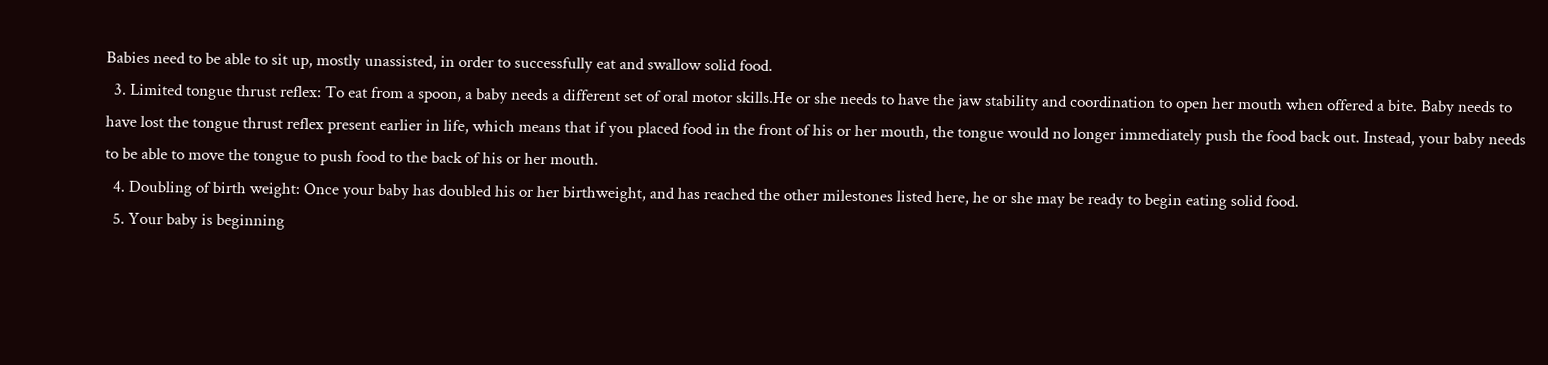Babies need to be able to sit up, mostly unassisted, in order to successfully eat and swallow solid food.
  3. Limited tongue thrust reflex: To eat from a spoon, a baby needs a different set of oral motor skills.He or she needs to have the jaw stability and coordination to open her mouth when offered a bite. Baby needs to have lost the tongue thrust reflex present earlier in life, which means that if you placed food in the front of his or her mouth, the tongue would no longer immediately push the food back out. Instead, your baby needs to be able to move the tongue to push food to the back of his or her mouth.
  4. Doubling of birth weight: Once your baby has doubled his or her birthweight, and has reached the other milestones listed here, he or she may be ready to begin eating solid food.
  5. Your baby is beginning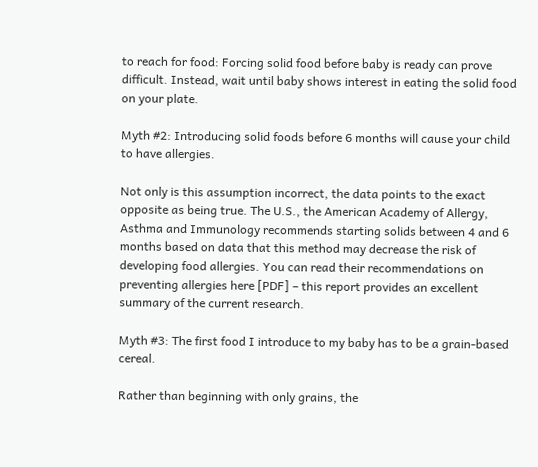to reach for food: Forcing solid food before baby is ready can prove difficult. Instead, wait until baby shows interest in eating the solid food on your plate.

Myth #2: Introducing solid foods before 6 months will cause your child to have allergies.

Not only is this assumption incorrect, the data points to the exact opposite as being true. The U.S., the American Academy of Allergy, Asthma and Immunology recommends starting solids between 4 and 6 months based on data that this method may decrease the risk of developing food allergies. You can read their recommendations on preventing allergies here [PDF] – this report provides an excellent summary of the current research.

Myth #3: The first food I introduce to my baby has to be a grain-based cereal.

Rather than beginning with only grains, the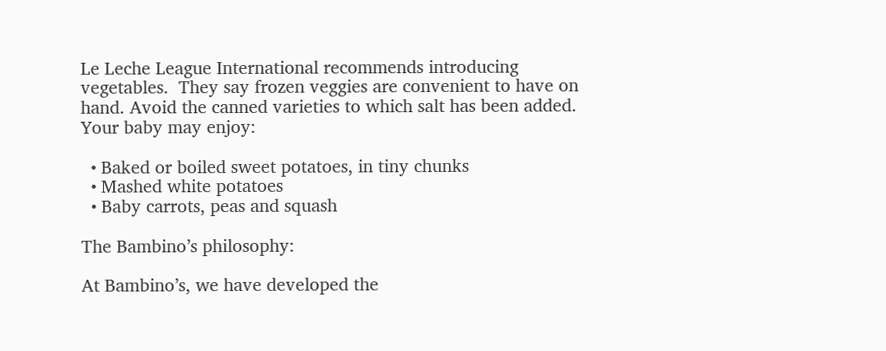Le Leche League International recommends introducing vegetables.  They say frozen veggies are convenient to have on hand. Avoid the canned varieties to which salt has been added. Your baby may enjoy:

  • Baked or boiled sweet potatoes, in tiny chunks
  • Mashed white potatoes
  • Baby carrots, peas and squash

The Bambino’s philosophy:

At Bambino’s, we have developed the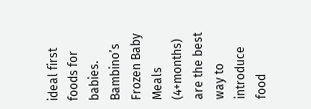ideal first foods for babies. Bambino’s Frozen Baby Meals (4+months) are the best way to introduce food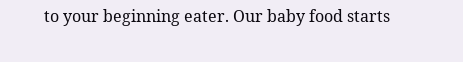to your beginning eater. Our baby food starts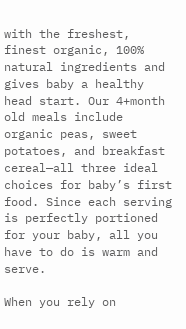with the freshest, finest organic, 100% natural ingredients and gives baby a healthy head start. Our 4+month old meals include organic peas, sweet potatoes, and breakfast cereal—all three ideal choices for baby’s first food. Since each serving is perfectly portioned for your baby, all you have to do is warm and serve.

When you rely on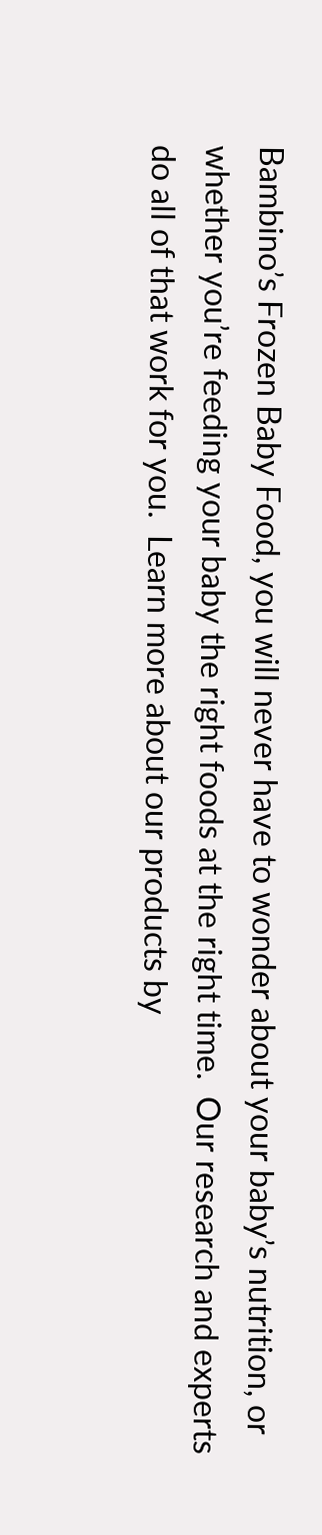Bambino’s Frozen Baby Food, you will never have to wonder about your baby’s nutrition, or whether you’re feeding your baby the right foods at the right time.  Our research and experts do all of that work for you.  Learn more about our products by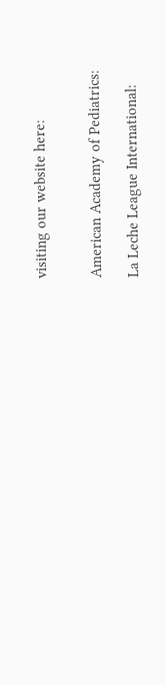visiting our website here:


American Academy of Pediatrics:

La Leche League International: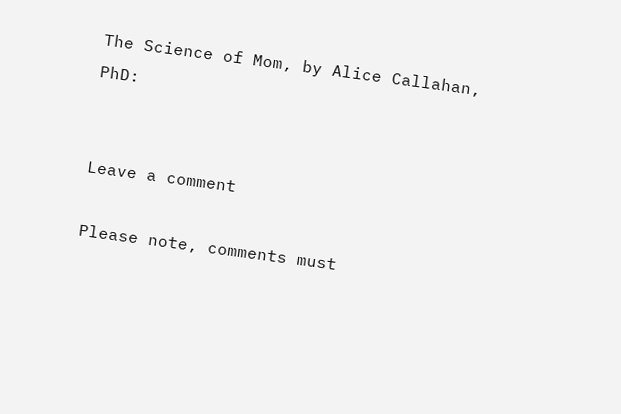The Science of Mom, by Alice Callahan, PhD:


Leave a comment

Please note, comments must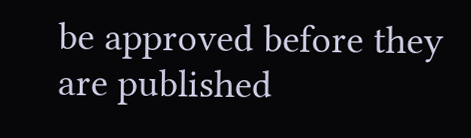be approved before they are published